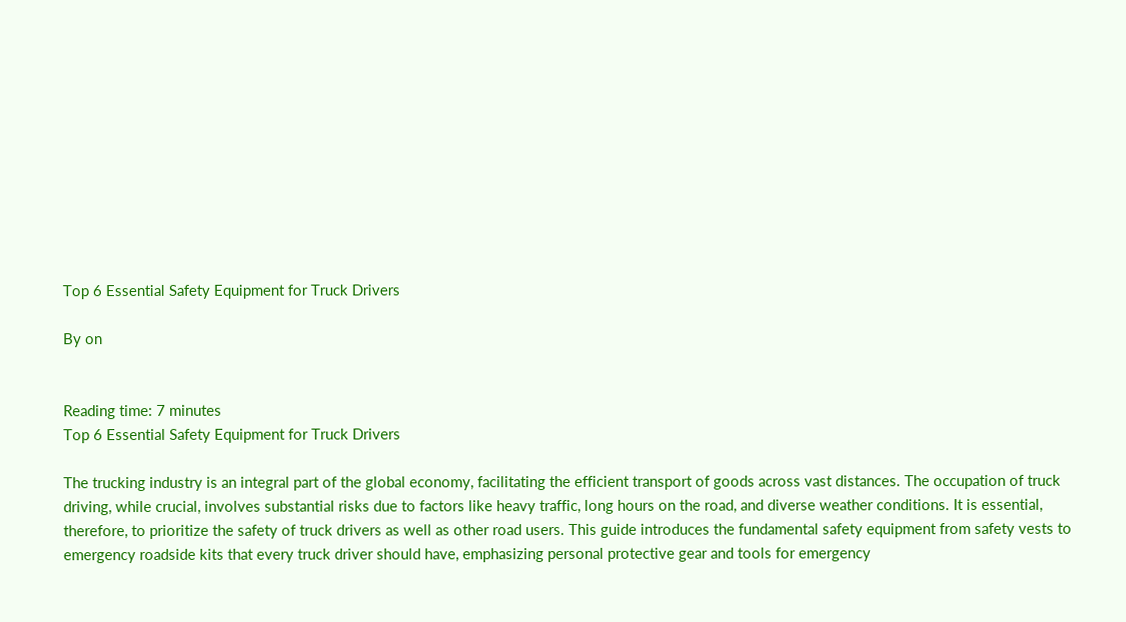Top 6 Essential Safety Equipment for Truck Drivers

By on


Reading time: 7 minutes
Top 6 Essential Safety Equipment for Truck Drivers

The trucking industry is an integral part of the global economy, facilitating the efficient transport of goods across vast distances. The occupation of truck driving, while crucial, involves substantial risks due to factors like heavy traffic, long hours on the road, and diverse weather conditions. It is essential, therefore, to prioritize the safety of truck drivers as well as other road users. This guide introduces the fundamental safety equipment from safety vests to emergency roadside kits that every truck driver should have, emphasizing personal protective gear and tools for emergency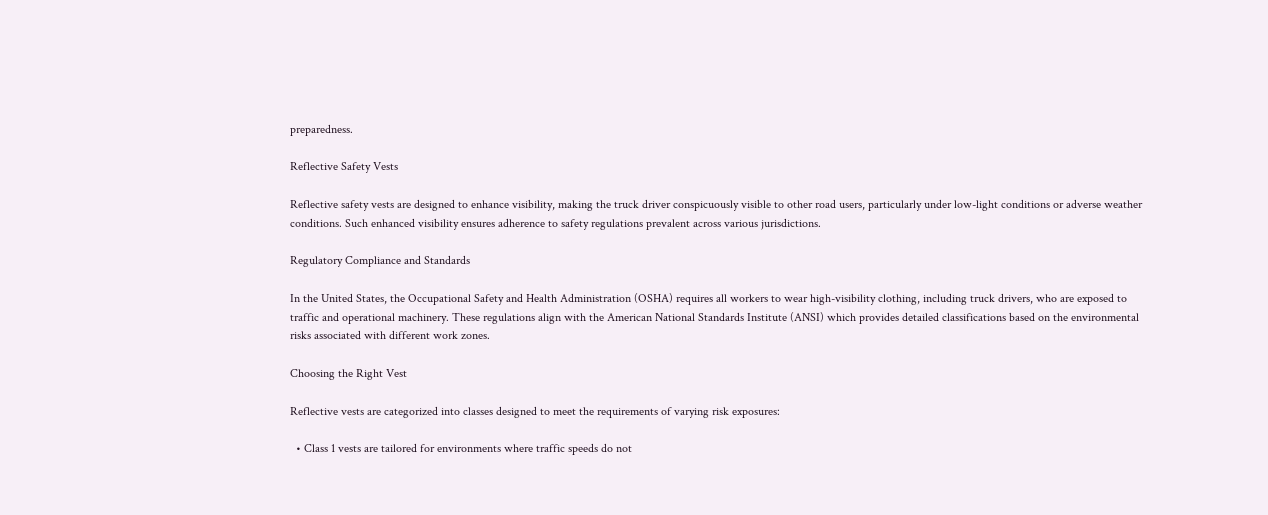preparedness.

Reflective Safety Vests

Reflective safety vests are designed to enhance visibility, making the truck driver conspicuously visible to other road users, particularly under low-light conditions or adverse weather conditions. Such enhanced visibility ensures adherence to safety regulations prevalent across various jurisdictions.

Regulatory Compliance and Standards

In the United States, the Occupational Safety and Health Administration (OSHA) requires all workers to wear high-visibility clothing, including truck drivers, who are exposed to traffic and operational machinery. These regulations align with the American National Standards Institute (ANSI) which provides detailed classifications based on the environmental risks associated with different work zones.

Choosing the Right Vest

Reflective vests are categorized into classes designed to meet the requirements of varying risk exposures:

  • Class 1 vests are tailored for environments where traffic speeds do not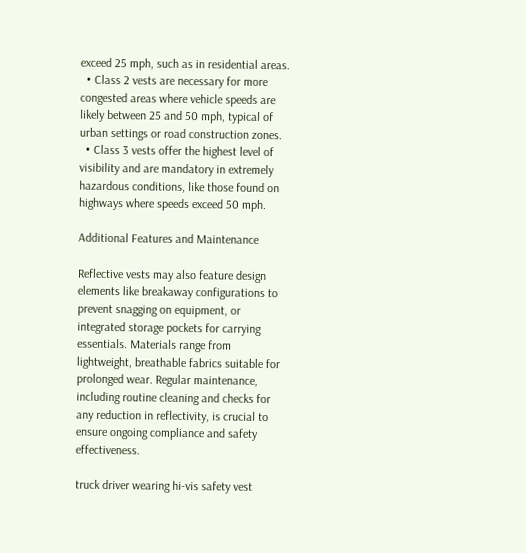exceed 25 mph, such as in residential areas.
  • Class 2 vests are necessary for more congested areas where vehicle speeds are likely between 25 and 50 mph, typical of urban settings or road construction zones.
  • Class 3 vests offer the highest level of visibility and are mandatory in extremely hazardous conditions, like those found on highways where speeds exceed 50 mph.

Additional Features and Maintenance

Reflective vests may also feature design elements like breakaway configurations to prevent snagging on equipment, or integrated storage pockets for carrying essentials. Materials range from lightweight, breathable fabrics suitable for prolonged wear. Regular maintenance, including routine cleaning and checks for any reduction in reflectivity, is crucial to ensure ongoing compliance and safety effectiveness.

truck driver wearing hi-vis safety vest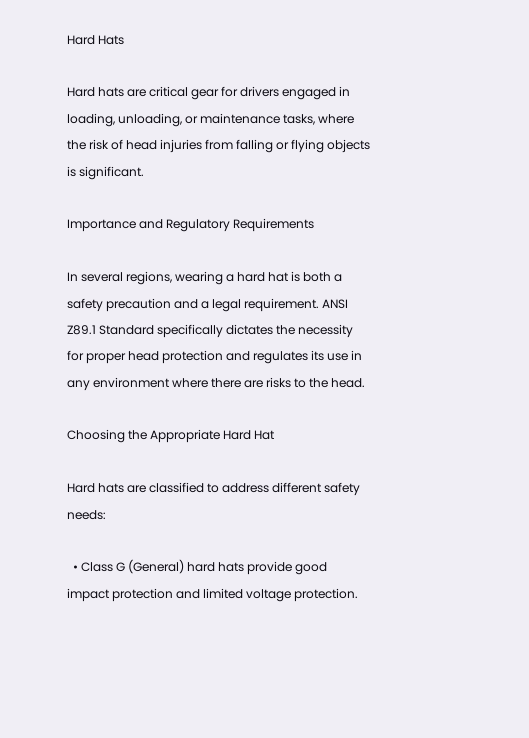Hard Hats

Hard hats are critical gear for drivers engaged in loading, unloading, or maintenance tasks, where the risk of head injuries from falling or flying objects is significant.

Importance and Regulatory Requirements

In several regions, wearing a hard hat is both a safety precaution and a legal requirement. ANSI Z89.1 Standard specifically dictates the necessity for proper head protection and regulates its use in any environment where there are risks to the head.

Choosing the Appropriate Hard Hat

Hard hats are classified to address different safety needs:

  • Class G (General) hard hats provide good impact protection and limited voltage protection.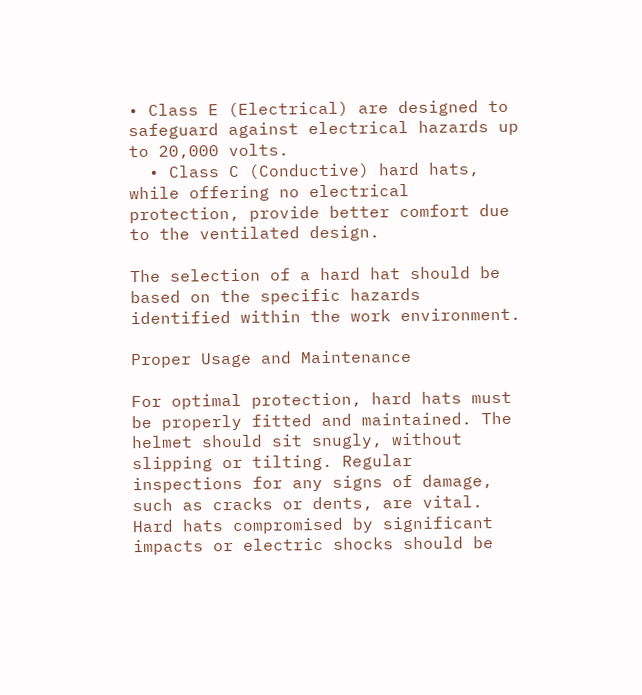• Class E (Electrical) are designed to safeguard against electrical hazards up to 20,000 volts.
  • Class C (Conductive) hard hats, while offering no electrical protection, provide better comfort due to the ventilated design.

The selection of a hard hat should be based on the specific hazards identified within the work environment.

Proper Usage and Maintenance

For optimal protection, hard hats must be properly fitted and maintained. The helmet should sit snugly, without slipping or tilting. Regular inspections for any signs of damage, such as cracks or dents, are vital. Hard hats compromised by significant impacts or electric shocks should be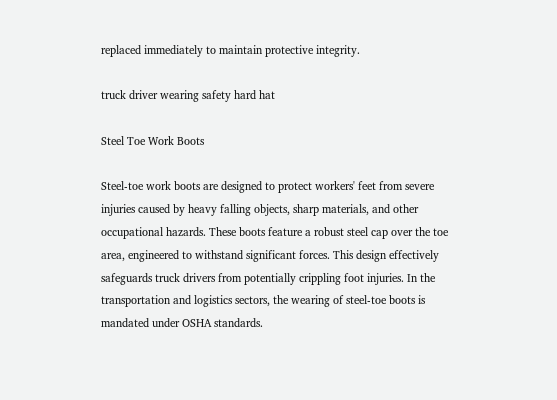replaced immediately to maintain protective integrity.

truck driver wearing safety hard hat

Steel Toe Work Boots

Steel-toe work boots are designed to protect workers' feet from severe injuries caused by heavy falling objects, sharp materials, and other occupational hazards. These boots feature a robust steel cap over the toe area, engineered to withstand significant forces. This design effectively safeguards truck drivers from potentially crippling foot injuries. In the transportation and logistics sectors, the wearing of steel-toe boots is mandated under OSHA standards.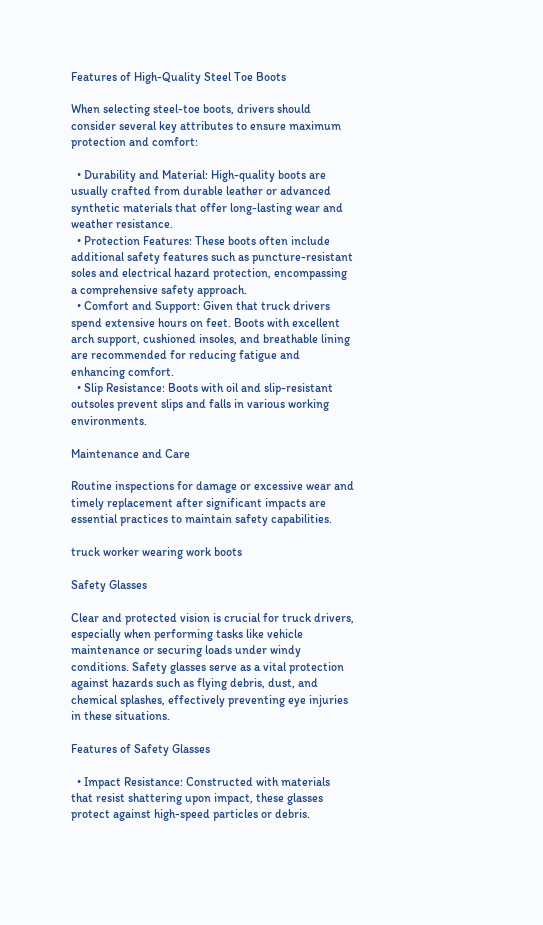Features of High-Quality Steel Toe Boots

When selecting steel-toe boots, drivers should consider several key attributes to ensure maximum protection and comfort:

  • Durability and Material: High-quality boots are usually crafted from durable leather or advanced synthetic materials that offer long-lasting wear and weather resistance.
  • Protection Features: These boots often include additional safety features such as puncture-resistant soles and electrical hazard protection, encompassing a comprehensive safety approach.
  • Comfort and Support: Given that truck drivers spend extensive hours on feet. Boots with excellent arch support, cushioned insoles, and breathable lining are recommended for reducing fatigue and enhancing comfort.
  • Slip Resistance: Boots with oil and slip-resistant outsoles prevent slips and falls in various working environments.

Maintenance and Care

Routine inspections for damage or excessive wear and timely replacement after significant impacts are essential practices to maintain safety capabilities.

truck worker wearing work boots

Safety Glasses

Clear and protected vision is crucial for truck drivers, especially when performing tasks like vehicle maintenance or securing loads under windy conditions. Safety glasses serve as a vital protection against hazards such as flying debris, dust, and chemical splashes, effectively preventing eye injuries in these situations.

Features of Safety Glasses

  • Impact Resistance: Constructed with materials that resist shattering upon impact, these glasses protect against high-speed particles or debris.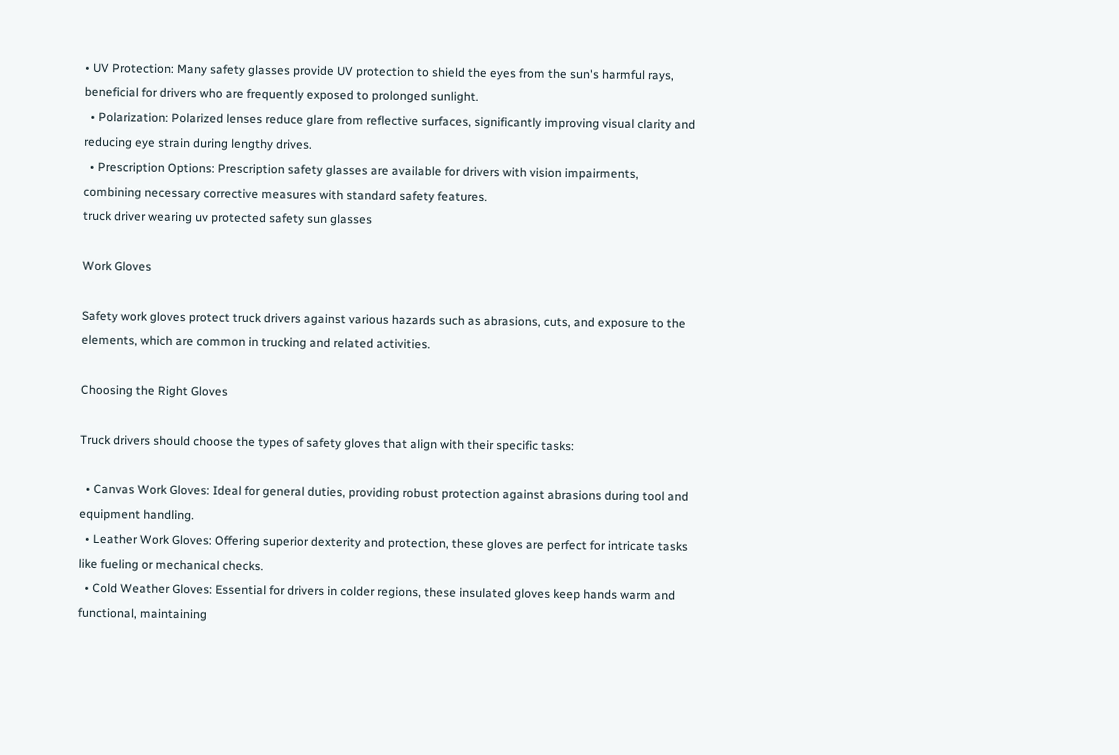• UV Protection: Many safety glasses provide UV protection to shield the eyes from the sun's harmful rays, beneficial for drivers who are frequently exposed to prolonged sunlight.
  • Polarization: Polarized lenses reduce glare from reflective surfaces, significantly improving visual clarity and reducing eye strain during lengthy drives.
  • Prescription Options: Prescription safety glasses are available for drivers with vision impairments, combining necessary corrective measures with standard safety features.
truck driver wearing uv protected safety sun glasses

Work Gloves

Safety work gloves protect truck drivers against various hazards such as abrasions, cuts, and exposure to the elements, which are common in trucking and related activities.

Choosing the Right Gloves

Truck drivers should choose the types of safety gloves that align with their specific tasks:

  • Canvas Work Gloves: Ideal for general duties, providing robust protection against abrasions during tool and equipment handling.
  • Leather Work Gloves: Offering superior dexterity and protection, these gloves are perfect for intricate tasks like fueling or mechanical checks.
  • Cold Weather Gloves: Essential for drivers in colder regions, these insulated gloves keep hands warm and functional, maintaining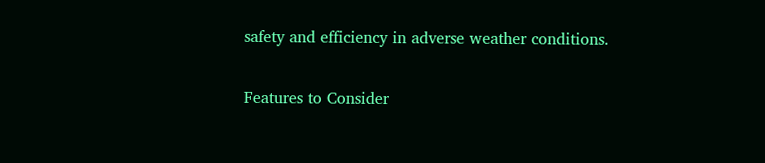safety and efficiency in adverse weather conditions.

Features to Consider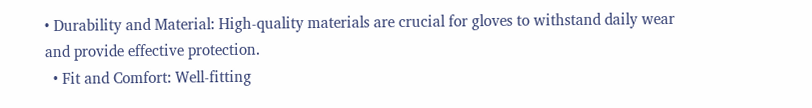• Durability and Material: High-quality materials are crucial for gloves to withstand daily wear and provide effective protection.
  • Fit and Comfort: Well-fitting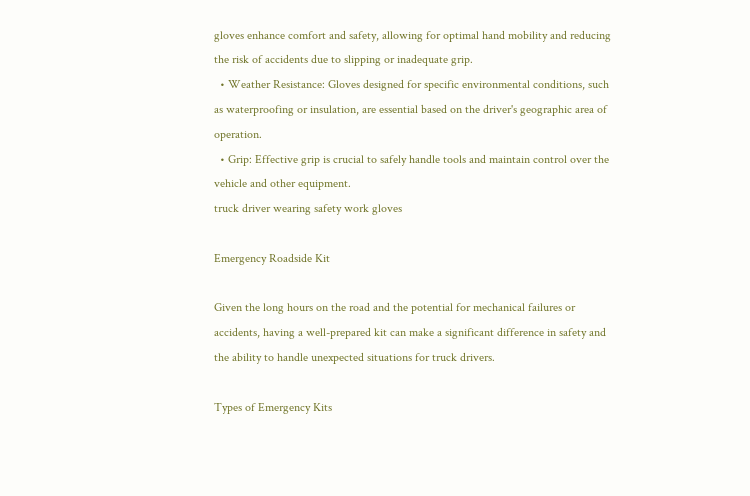gloves enhance comfort and safety, allowing for optimal hand mobility and reducing the risk of accidents due to slipping or inadequate grip.
  • Weather Resistance: Gloves designed for specific environmental conditions, such as waterproofing or insulation, are essential based on the driver's geographic area of operation.
  • Grip: Effective grip is crucial to safely handle tools and maintain control over the vehicle and other equipment.
truck driver wearing safety work gloves

Emergency Roadside Kit

Given the long hours on the road and the potential for mechanical failures or accidents, having a well-prepared kit can make a significant difference in safety and the ability to handle unexpected situations for truck drivers.

Types of Emergency Kits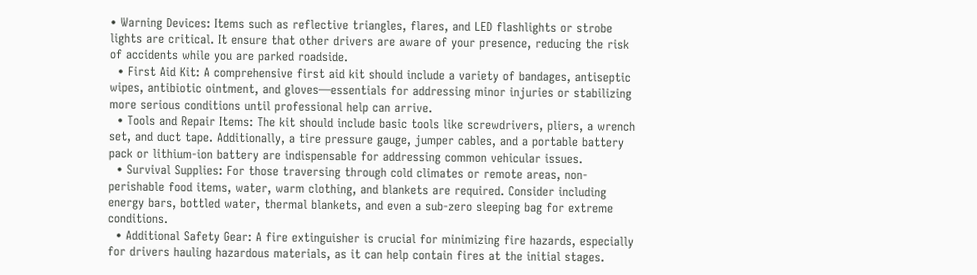• Warning Devices: Items such as reflective triangles, flares, and LED flashlights or strobe lights are critical. It ensure that other drivers are aware of your presence, reducing the risk of accidents while you are parked roadside.
  • First Aid Kit: A comprehensive first aid kit should include a variety of bandages, antiseptic wipes, antibiotic ointment, and gloves—essentials for addressing minor injuries or stabilizing more serious conditions until professional help can arrive.
  • Tools and Repair Items: The kit should include basic tools like screwdrivers, pliers, a wrench set, and duct tape. Additionally, a tire pressure gauge, jumper cables, and a portable battery pack or lithium-ion battery are indispensable for addressing common vehicular issues.
  • Survival Supplies: For those traversing through cold climates or remote areas, non-perishable food items, water, warm clothing, and blankets are required. Consider including energy bars, bottled water, thermal blankets, and even a sub-zero sleeping bag for extreme conditions.
  • Additional Safety Gear: A fire extinguisher is crucial for minimizing fire hazards, especially for drivers hauling hazardous materials, as it can help contain fires at the initial stages.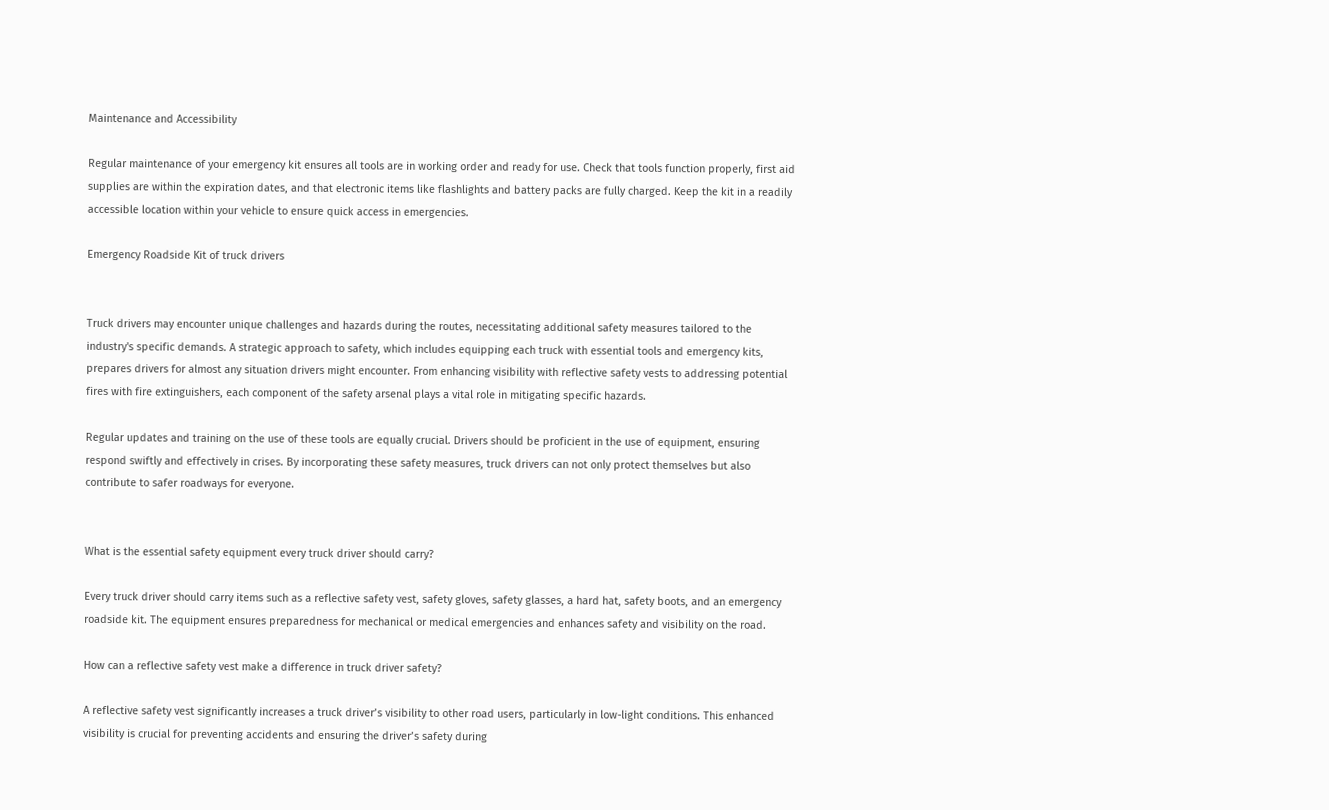Maintenance and Accessibility

Regular maintenance of your emergency kit ensures all tools are in working order and ready for use. Check that tools function properly, first aid supplies are within the expiration dates, and that electronic items like flashlights and battery packs are fully charged. Keep the kit in a readily accessible location within your vehicle to ensure quick access in emergencies.

Emergency Roadside Kit of truck drivers


Truck drivers may encounter unique challenges and hazards during the routes, necessitating additional safety measures tailored to the industry's specific demands. A strategic approach to safety, which includes equipping each truck with essential tools and emergency kits, prepares drivers for almost any situation drivers might encounter. From enhancing visibility with reflective safety vests to addressing potential fires with fire extinguishers, each component of the safety arsenal plays a vital role in mitigating specific hazards.

Regular updates and training on the use of these tools are equally crucial. Drivers should be proficient in the use of equipment, ensuring respond swiftly and effectively in crises. By incorporating these safety measures, truck drivers can not only protect themselves but also contribute to safer roadways for everyone.


What is the essential safety equipment every truck driver should carry?

Every truck driver should carry items such as a reflective safety vest, safety gloves, safety glasses, a hard hat, safety boots, and an emergency roadside kit. The equipment ensures preparedness for mechanical or medical emergencies and enhances safety and visibility on the road.

How can a reflective safety vest make a difference in truck driver safety?

A reflective safety vest significantly increases a truck driver’s visibility to other road users, particularly in low-light conditions. This enhanced visibility is crucial for preventing accidents and ensuring the driver’s safety during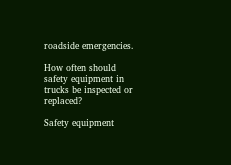roadside emergencies.

How often should safety equipment in trucks be inspected or replaced?

Safety equipment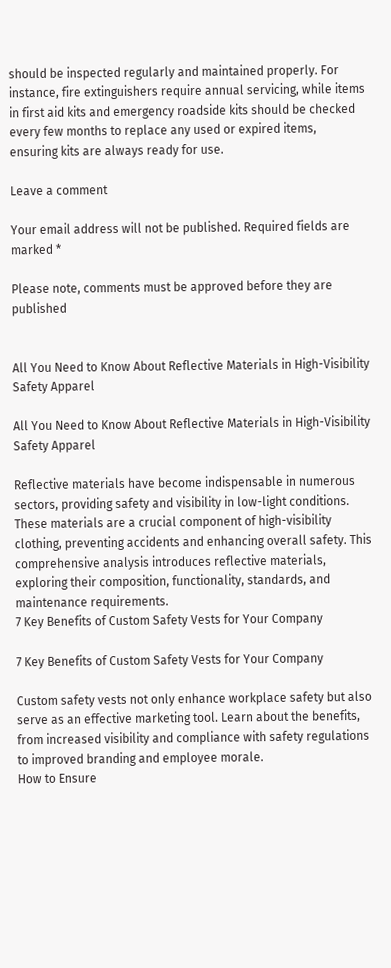should be inspected regularly and maintained properly. For instance, fire extinguishers require annual servicing, while items in first aid kits and emergency roadside kits should be checked every few months to replace any used or expired items, ensuring kits are always ready for use.

Leave a comment

Your email address will not be published. Required fields are marked *

Please note, comments must be approved before they are published


All You Need to Know About Reflective Materials in High-Visibility Safety Apparel

All You Need to Know About Reflective Materials in High-Visibility Safety Apparel

Reflective materials have become indispensable in numerous sectors, providing safety and visibility in low-light conditions. These materials are a crucial component of high-visibility clothing, preventing accidents and enhancing overall safety. This comprehensive analysis introduces reflective materials, exploring their composition, functionality, standards, and maintenance requirements.
7 Key Benefits of Custom Safety Vests for Your Company

7 Key Benefits of Custom Safety Vests for Your Company

Custom safety vests not only enhance workplace safety but also serve as an effective marketing tool. Learn about the benefits, from increased visibility and compliance with safety regulations to improved branding and employee morale.
How to Ensure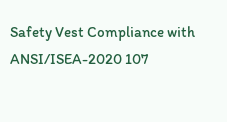Safety Vest Compliance with ANSI/ISEA-2020 107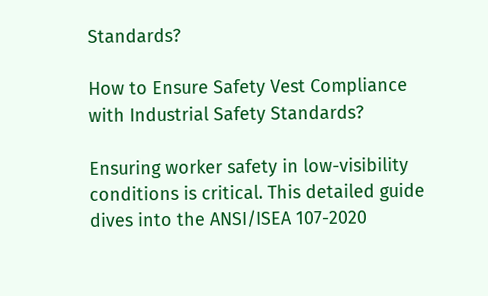Standards?

How to Ensure Safety Vest Compliance with Industrial Safety Standards?

Ensuring worker safety in low-visibility conditions is critical. This detailed guide dives into the ANSI/ISEA 107-2020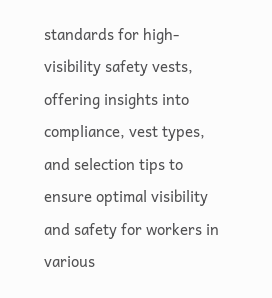standards for high-visibility safety vests, offering insights into compliance, vest types, and selection tips to ensure optimal visibility and safety for workers in various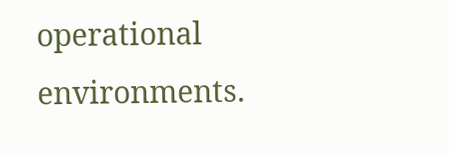operational environments.